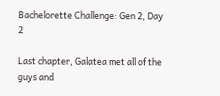Bachelorette Challenge: Gen 2, Day 2

Last chapter, Galatea met all of the guys and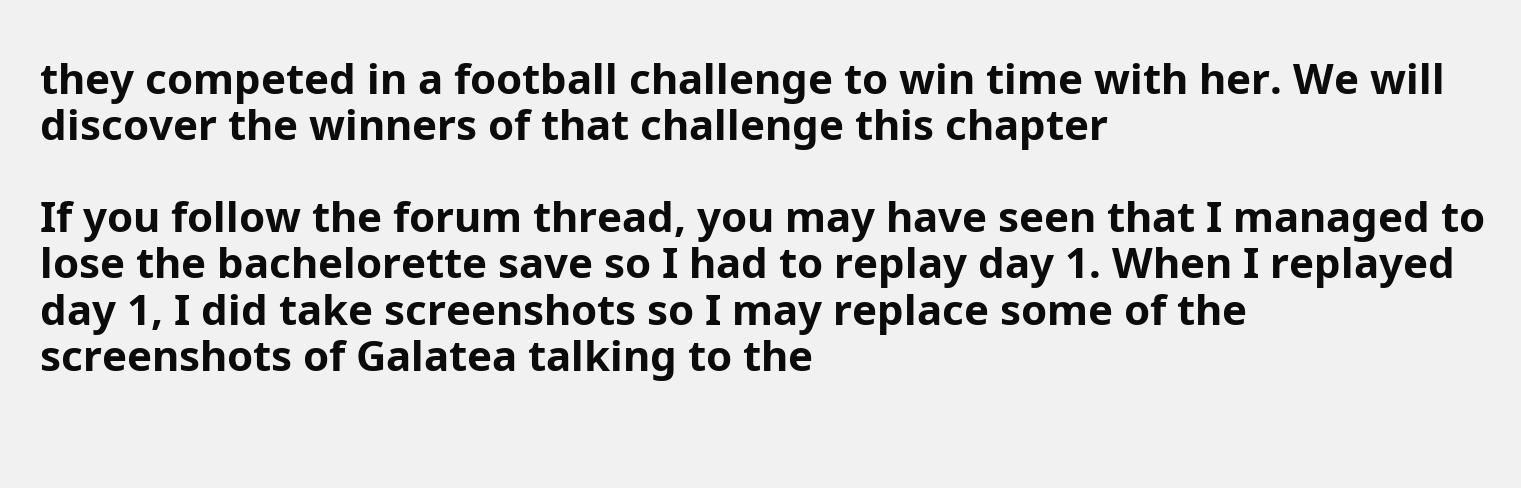they competed in a football challenge to win time with her. We will discover the winners of that challenge this chapter

If you follow the forum thread, you may have seen that I managed to lose the bachelorette save so I had to replay day 1. When I replayed day 1, I did take screenshots so I may replace some of the screenshots of Galatea talking to the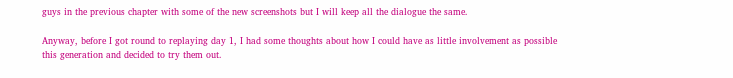guys in the previous chapter with some of the new screenshots but I will keep all the dialogue the same.

Anyway, before I got round to replaying day 1, I had some thoughts about how I could have as little involvement as possible this generation and decided to try them out.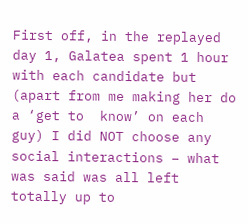First off, in the replayed day 1, Galatea spent 1 hour with each candidate but (apart from me making her do a ‘get to  know’ on each guy) I did NOT choose any social interactions – what was said was all left totally up to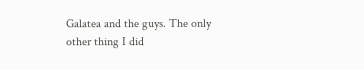Galatea and the guys. The only other thing I did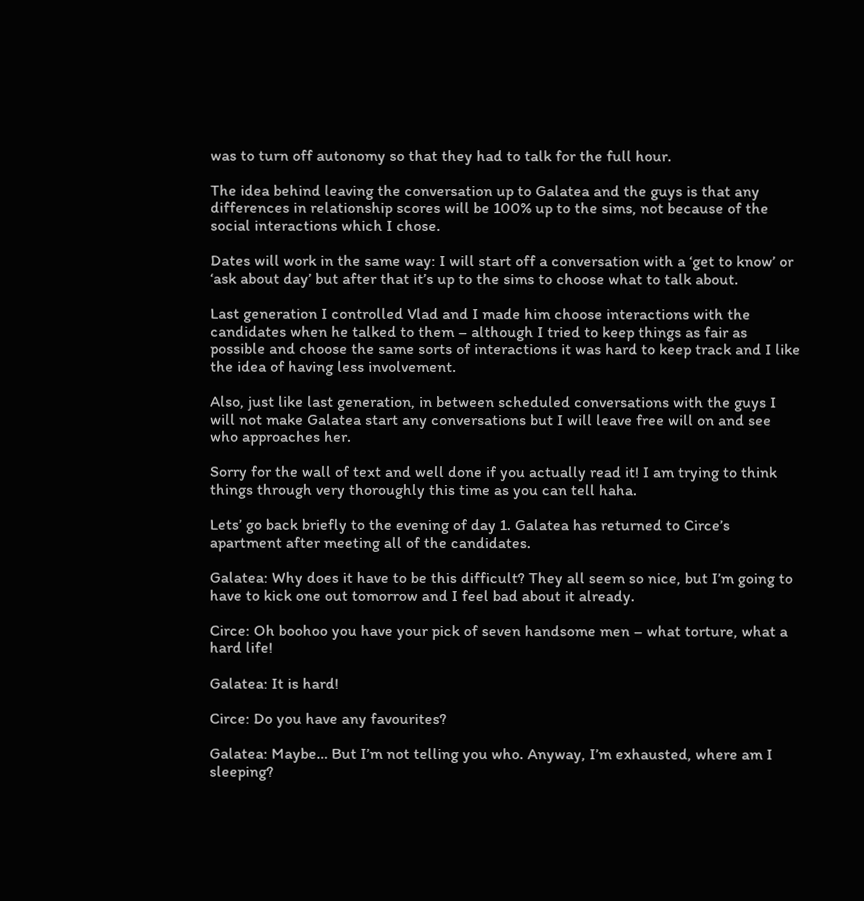was to turn off autonomy so that they had to talk for the full hour.

The idea behind leaving the conversation up to Galatea and the guys is that any differences in relationship scores will be 100% up to the sims, not because of the social interactions which I chose.

Dates will work in the same way: I will start off a conversation with a ‘get to know’ or ‘ask about day’ but after that it’s up to the sims to choose what to talk about.

Last generation I controlled Vlad and I made him choose interactions with the candidates when he talked to them – although I tried to keep things as fair as possible and choose the same sorts of interactions it was hard to keep track and I like the idea of having less involvement.

Also, just like last generation, in between scheduled conversations with the guys I will not make Galatea start any conversations but I will leave free will on and see who approaches her.

Sorry for the wall of text and well done if you actually read it! I am trying to think things through very thoroughly this time as you can tell haha.

Lets’ go back briefly to the evening of day 1. Galatea has returned to Circe’s apartment after meeting all of the candidates.

Galatea: Why does it have to be this difficult? They all seem so nice, but I’m going to have to kick one out tomorrow and I feel bad about it already.

Circe: Oh boohoo you have your pick of seven handsome men – what torture, what a hard life!

Galatea: It is hard!

Circe: Do you have any favourites?

Galatea: Maybe… But I’m not telling you who. Anyway, I’m exhausted, where am I sleeping?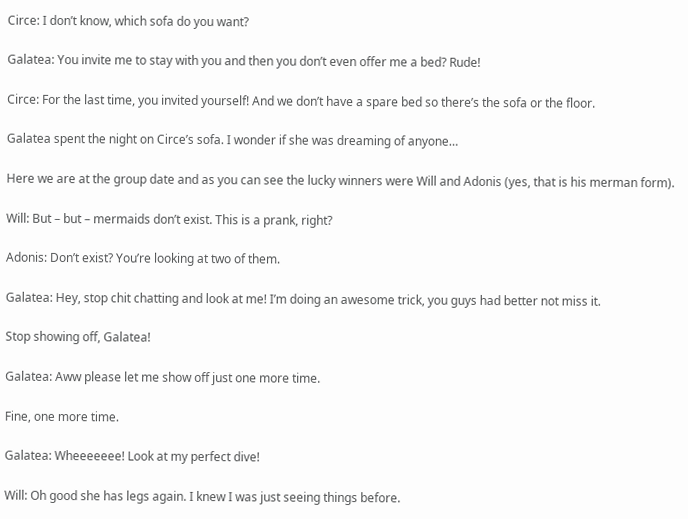Circe: I don’t know, which sofa do you want?

Galatea: You invite me to stay with you and then you don’t even offer me a bed? Rude!

Circe: For the last time, you invited yourself! And we don’t have a spare bed so there’s the sofa or the floor.

Galatea spent the night on Circe’s sofa. I wonder if she was dreaming of anyone…

Here we are at the group date and as you can see the lucky winners were Will and Adonis (yes, that is his merman form).

Will: But – but – mermaids don’t exist. This is a prank, right?

Adonis: Don’t exist? You’re looking at two of them.

Galatea: Hey, stop chit chatting and look at me! I’m doing an awesome trick, you guys had better not miss it.

Stop showing off, Galatea!

Galatea: Aww please let me show off just one more time.

Fine, one more time.

Galatea: Wheeeeeee! Look at my perfect dive!

Will: Oh good she has legs again. I knew I was just seeing things before.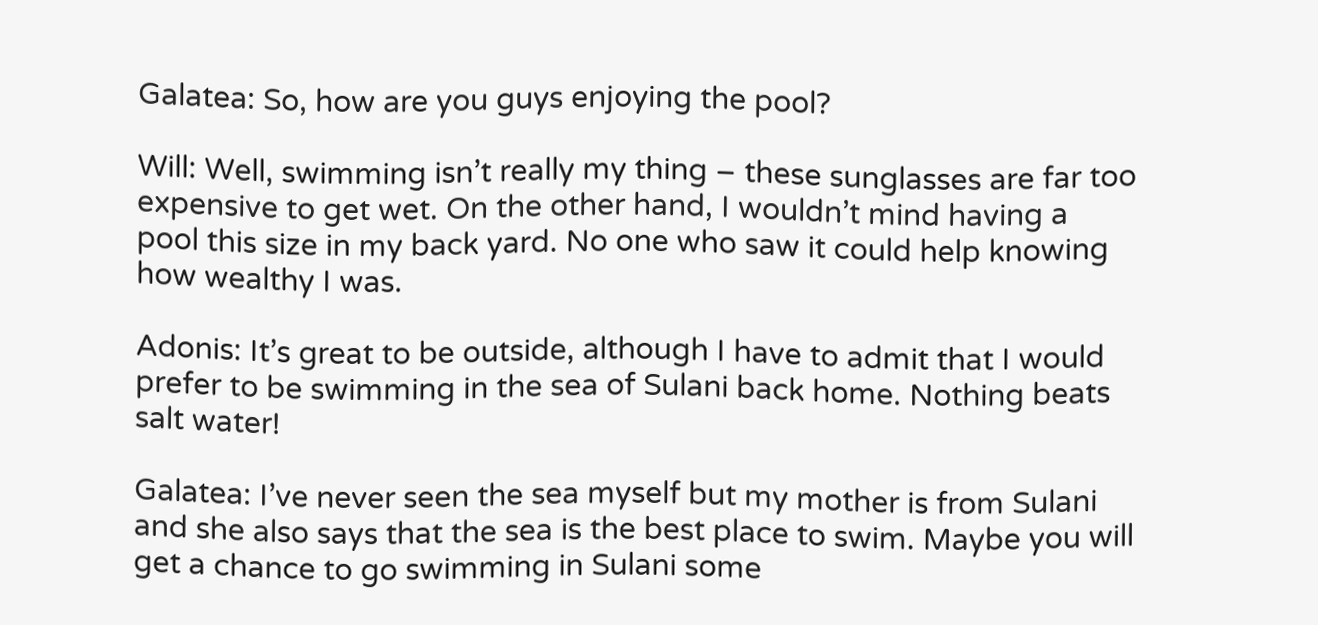Galatea: So, how are you guys enjoying the pool?

Will: Well, swimming isn’t really my thing – these sunglasses are far too expensive to get wet. On the other hand, I wouldn’t mind having a pool this size in my back yard. No one who saw it could help knowing how wealthy I was.

Adonis: It’s great to be outside, although I have to admit that I would prefer to be swimming in the sea of Sulani back home. Nothing beats salt water!

Galatea: I’ve never seen the sea myself but my mother is from Sulani and she also says that the sea is the best place to swim. Maybe you will get a chance to go swimming in Sulani some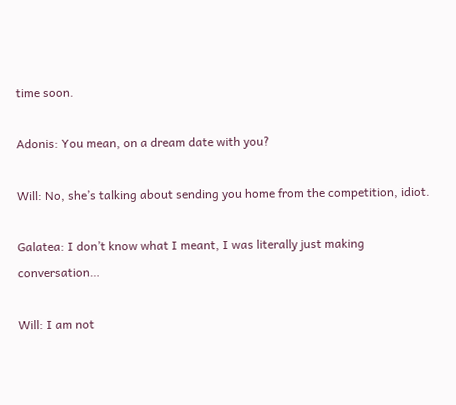time soon.

Adonis: You mean, on a dream date with you?

Will: No, she’s talking about sending you home from the competition, idiot.

Galatea: I don’t know what I meant, I was literally just making conversation…

Will: I am not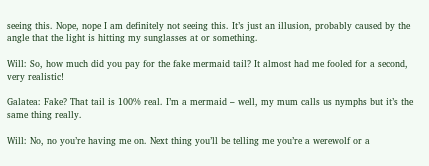seeing this. Nope, nope I am definitely not seeing this. It’s just an illusion, probably caused by the angle that the light is hitting my sunglasses at or something.

Will: So, how much did you pay for the fake mermaid tail? It almost had me fooled for a second, very realistic!

Galatea: Fake? That tail is 100% real. I’m a mermaid – well, my mum calls us nymphs but it’s the same thing really.

Will: No, no you’re having me on. Next thing you’ll be telling me you’re a werewolf or a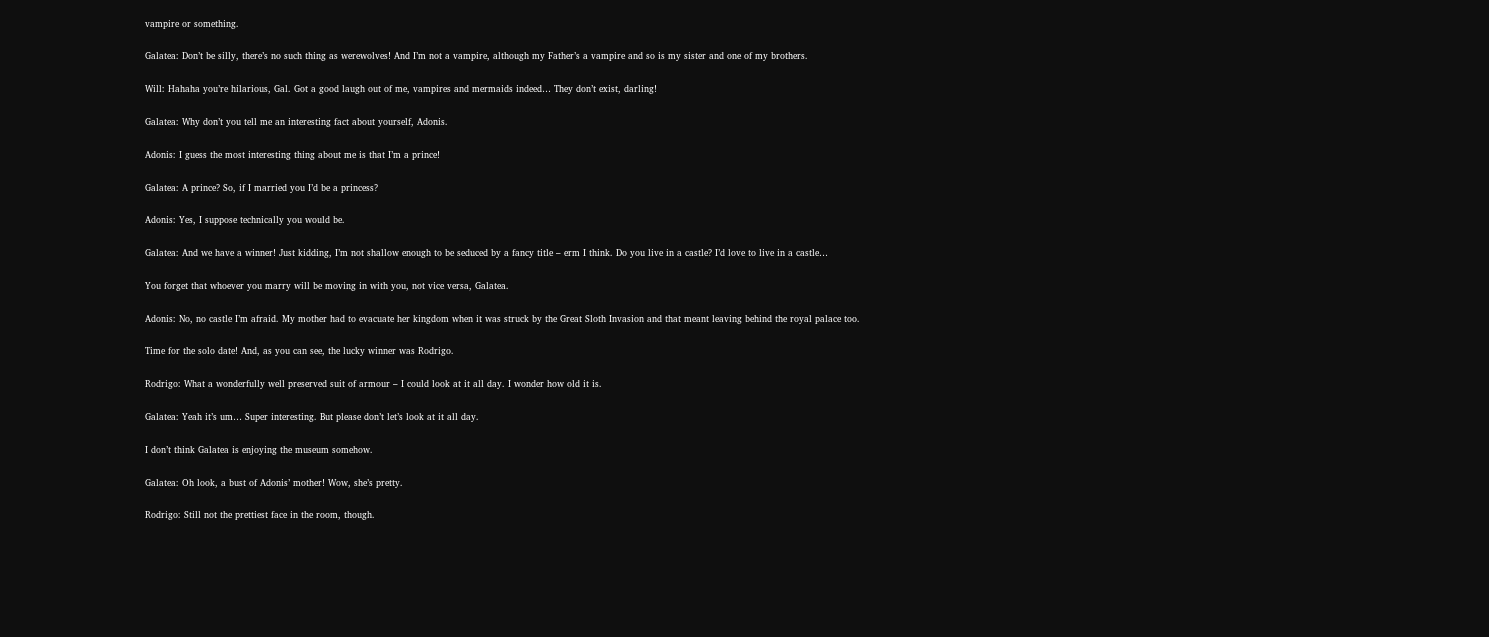vampire or something.

Galatea: Don’t be silly, there’s no such thing as werewolves! And I’m not a vampire, although my Father’s a vampire and so is my sister and one of my brothers.

Will: Hahaha you’re hilarious, Gal. Got a good laugh out of me, vampires and mermaids indeed… They don’t exist, darling!

Galatea: Why don’t you tell me an interesting fact about yourself, Adonis.

Adonis: I guess the most interesting thing about me is that I’m a prince!

Galatea: A prince? So, if I married you I’d be a princess?

Adonis: Yes, I suppose technically you would be.

Galatea: And we have a winner! Just kidding, I’m not shallow enough to be seduced by a fancy title – erm I think. Do you live in a castle? I’d love to live in a castle…

You forget that whoever you marry will be moving in with you, not vice versa, Galatea.

Adonis: No, no castle I’m afraid. My mother had to evacuate her kingdom when it was struck by the Great Sloth Invasion and that meant leaving behind the royal palace too.

Time for the solo date! And, as you can see, the lucky winner was Rodrigo.

Rodrigo: What a wonderfully well preserved suit of armour – I could look at it all day. I wonder how old it is.

Galatea: Yeah it’s um… Super interesting. But please don’t let’s look at it all day.

I don’t think Galatea is enjoying the museum somehow.

Galatea: Oh look, a bust of Adonis’ mother! Wow, she’s pretty.

Rodrigo: Still not the prettiest face in the room, though.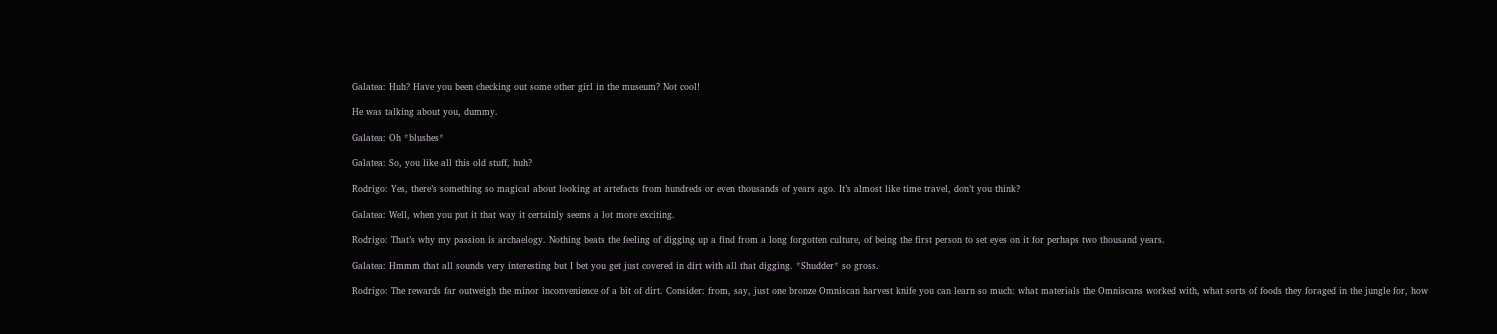Galatea: Huh? Have you been checking out some other girl in the museum? Not cool!

He was talking about you, dummy.

Galatea: Oh *blushes*

Galatea: So, you like all this old stuff, huh?

Rodrigo: Yes, there’s something so magical about looking at artefacts from hundreds or even thousands of years ago. It’s almost like time travel, don’t you think?

Galatea: Well, when you put it that way it certainly seems a lot more exciting.

Rodrigo: That’s why my passion is archaelogy. Nothing beats the feeling of digging up a find from a long forgotten culture, of being the first person to set eyes on it for perhaps two thousand years.

Galatea: Hmmm that all sounds very interesting but I bet you get just covered in dirt with all that digging. *Shudder* so gross.

Rodrigo: The rewards far outweigh the minor inconvenience of a bit of dirt. Consider: from, say, just one bronze Omniscan harvest knife you can learn so much: what materials the Omniscans worked with, what sorts of foods they foraged in the jungle for, how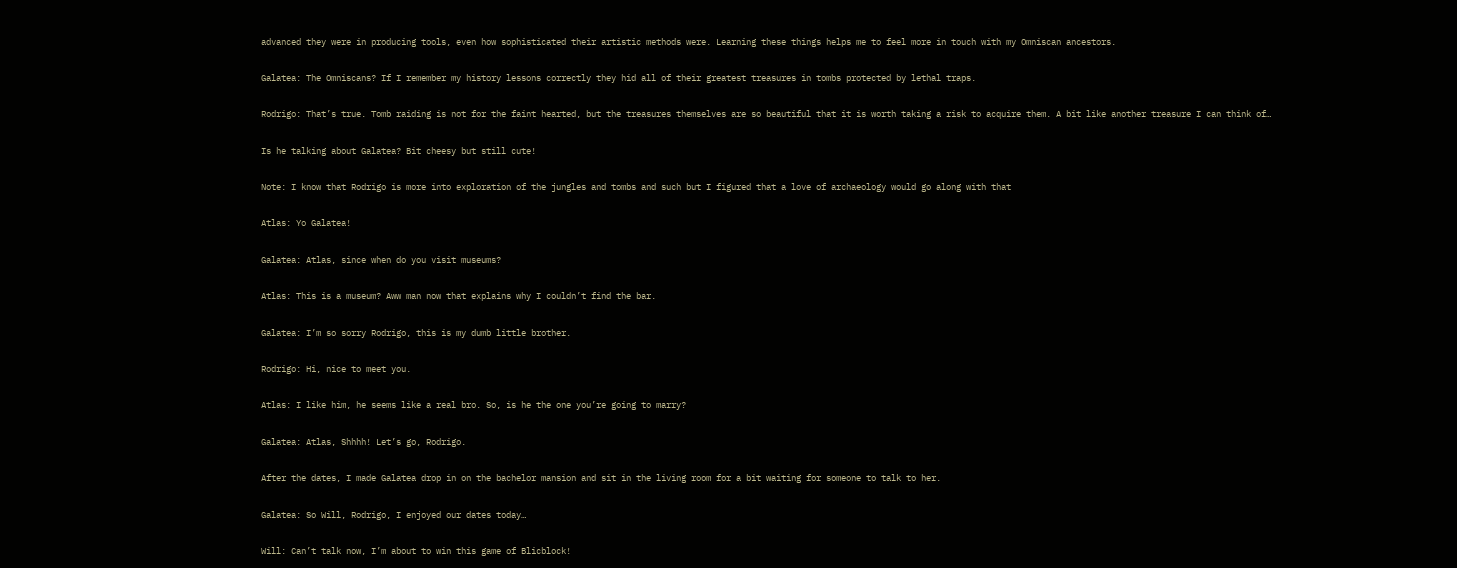advanced they were in producing tools, even how sophisticated their artistic methods were. Learning these things helps me to feel more in touch with my Omniscan ancestors.

Galatea: The Omniscans? If I remember my history lessons correctly they hid all of their greatest treasures in tombs protected by lethal traps.

Rodrigo: That’s true. Tomb raiding is not for the faint hearted, but the treasures themselves are so beautiful that it is worth taking a risk to acquire them. A bit like another treasure I can think of…

Is he talking about Galatea? Bit cheesy but still cute!

Note: I know that Rodrigo is more into exploration of the jungles and tombs and such but I figured that a love of archaeology would go along with that

Atlas: Yo Galatea!

Galatea: Atlas, since when do you visit museums?

Atlas: This is a museum? Aww man now that explains why I couldn’t find the bar.

Galatea: I’m so sorry Rodrigo, this is my dumb little brother.

Rodrigo: Hi, nice to meet you.

Atlas: I like him, he seems like a real bro. So, is he the one you’re going to marry?

Galatea: Atlas, Shhhh! Let’s go, Rodrigo.

After the dates, I made Galatea drop in on the bachelor mansion and sit in the living room for a bit waiting for someone to talk to her.

Galatea: So Will, Rodrigo, I enjoyed our dates today…

Will: Can’t talk now, I’m about to win this game of Blicblock!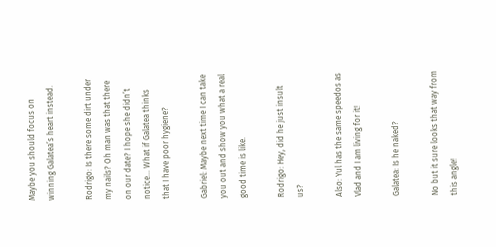Maybe you should focus on winning Galatea’s heart instead.

Rodrigo: Is there some dirt under my nails? Oh man was that there on our date? I hope she didn’t notice… What if Galatea thinks that I have poor hygiene?

Gabriel: Maybe next time I can take you out and show you what a real good time is like.

Rodrigo: Hey, did he just insult us?

Also: Yul has the same speedos as Vlad and I am living for it!

Galatea: Is he naked?

No but it sure looks that way from this angle!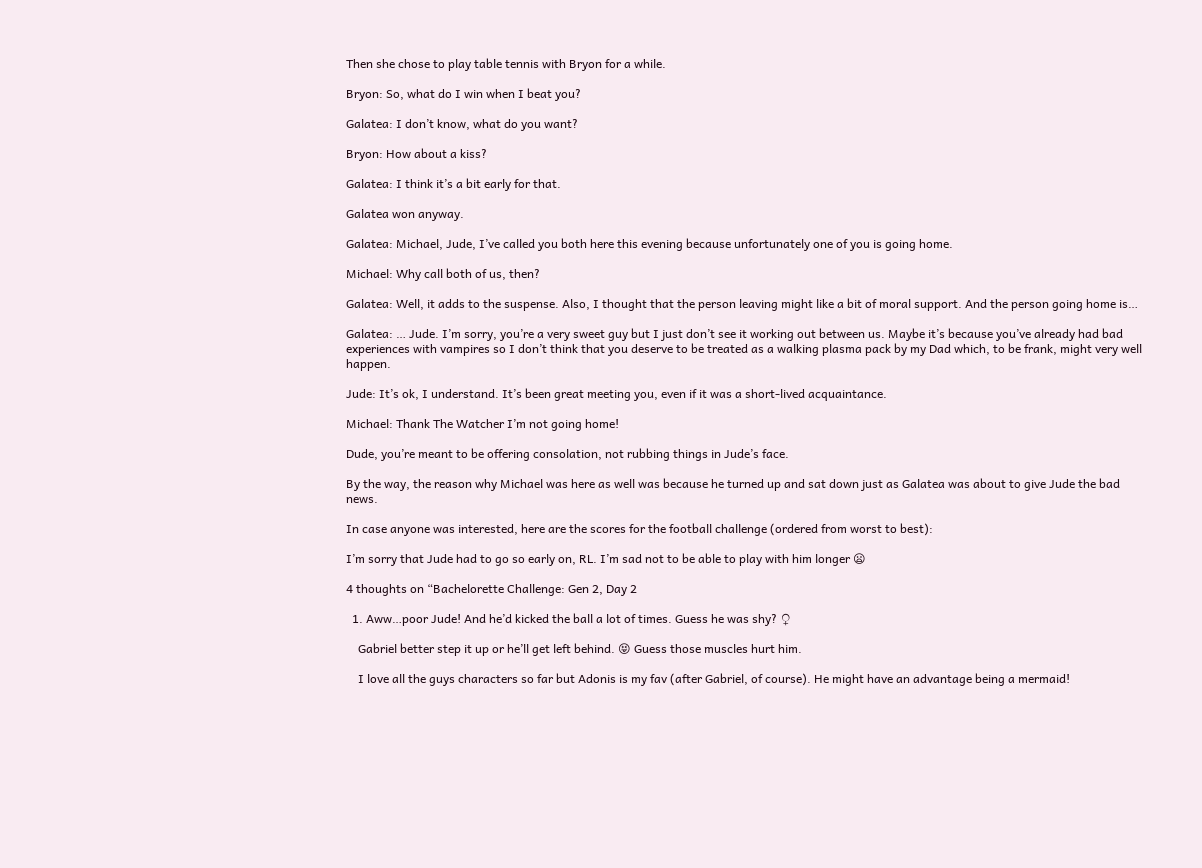Then she chose to play table tennis with Bryon for a while.

Bryon: So, what do I win when I beat you?

Galatea: I don’t know, what do you want?

Bryon: How about a kiss?

Galatea: I think it’s a bit early for that.

Galatea won anyway.

Galatea: Michael, Jude, I’ve called you both here this evening because unfortunately one of you is going home.

Michael: Why call both of us, then?

Galatea: Well, it adds to the suspense. Also, I thought that the person leaving might like a bit of moral support. And the person going home is…

Galatea: … Jude. I’m sorry, you’re a very sweet guy but I just don’t see it working out between us. Maybe it’s because you’ve already had bad experiences with vampires so I don’t think that you deserve to be treated as a walking plasma pack by my Dad which, to be frank, might very well happen.

Jude: It’s ok, I understand. It’s been great meeting you, even if it was a short-lived acquaintance.

Michael: Thank The Watcher I’m not going home!

Dude, you’re meant to be offering consolation, not rubbing things in Jude’s face.

By the way, the reason why Michael was here as well was because he turned up and sat down just as Galatea was about to give Jude the bad news.

In case anyone was interested, here are the scores for the football challenge (ordered from worst to best):

I’m sorry that Jude had to go so early on, RL. I’m sad not to be able to play with him longer 😦

4 thoughts on “Bachelorette Challenge: Gen 2, Day 2

  1. Aww…poor Jude! And he’d kicked the ball a lot of times. Guess he was shy? ♀

    Gabriel better step it up or he’ll get left behind. 😝 Guess those muscles hurt him.

    I love all the guys characters so far but Adonis is my fav (after Gabriel, of course). He might have an advantage being a mermaid!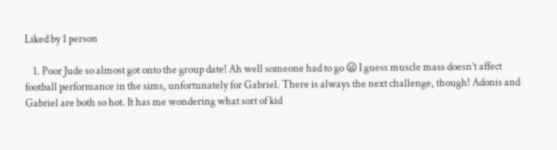Liked by 1 person

    1. Poor Jude so almost got onto the group date! Ah well someone had to go 😦 I guess muscle mass doesn’t affect football performance in the sims, unfortunately for Gabriel. There is always the next challenge, though! Adonis and Gabriel are both so hot. It has me wondering what sort of kid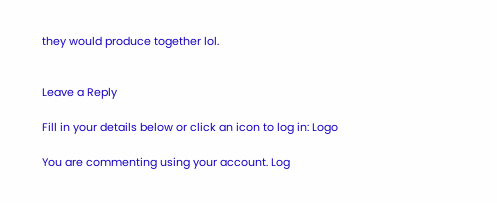they would produce together lol.


Leave a Reply

Fill in your details below or click an icon to log in: Logo

You are commenting using your account. Log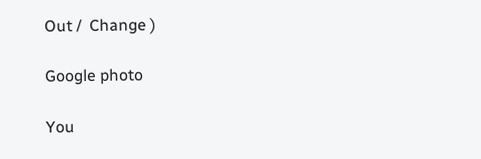Out /  Change )

Google photo

You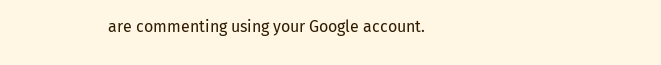are commenting using your Google account.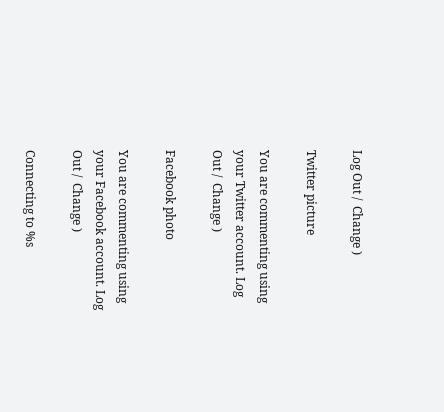Log Out /  Change )

Twitter picture

You are commenting using your Twitter account. Log Out /  Change )

Facebook photo

You are commenting using your Facebook account. Log Out /  Change )

Connecting to %s